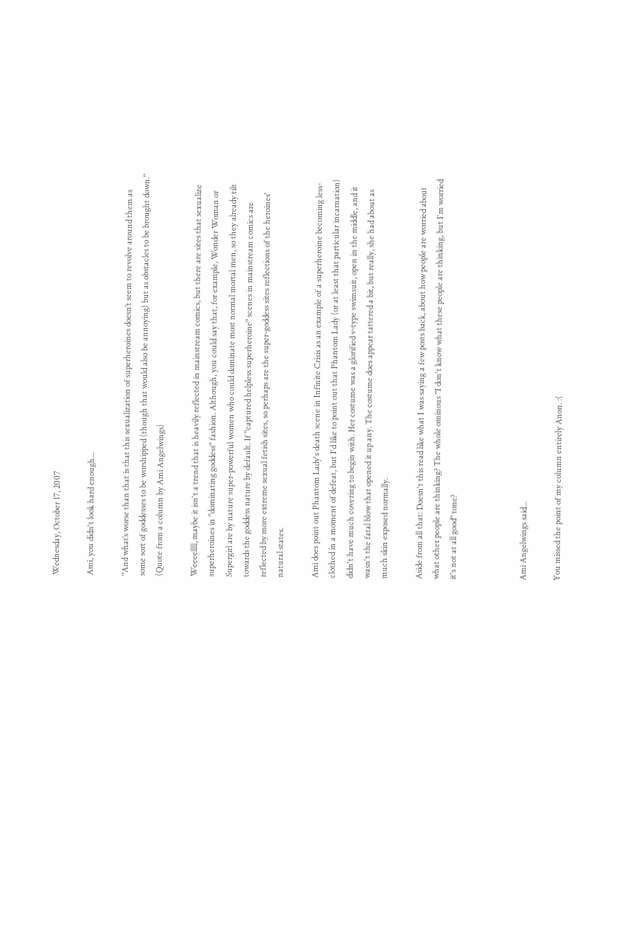Wednesday, October 17, 2007

Ami, you didn't look hard enough...

"And what’s worse than that is that this sexualization of superheroines doesn’t seem to revolve around them as some sort of goddesses to be worshipped (though that would also be annoying) but as obstacles to be brought down." (Quote from a column by Ami Angelwings)

Weeeellll, maybe it isn't a trend that is heavily reflected in mainstream comics, but there are sites that sexualize superheroines in "dominating goddess" fashion. Although, you could say that, for example, Wonder Woman or Supergirl are by nature super-powerful women who could dominate most normal mortal men, so they already tilt towards the goddess nature by default. If "captured helpless superheroine" scenes in mainstream comics are reflected by more extreme sexual fetish sites, so perhaps are the super-goddess sites reflections of the heroines' natural states.

Ami does point out Phantom Lady's death scene in Infinite Crisis as an example of a superheroine becoming less-clothed in a moment of defeat, but I'd like to point out that Phantom Lady (or at least that particular incarnation) didn't have much covering to begin with. Her costume was a glorified v-type swimsuit, open in the middle, and it wasn't the fatal blow that opened it up any. The costume does appear tattered a bit, but really, she had about as much skin exposed normally.

Aside from all that: Doesn't this read like what I was saying a few posts back, about how people are worried about what other people are thinking? The whole ominous "I don't know what these people are thinking, but I'm worried it's not at all good" tone?



Ami Angelwings said...

You missed the point of my column entirely Anon. :(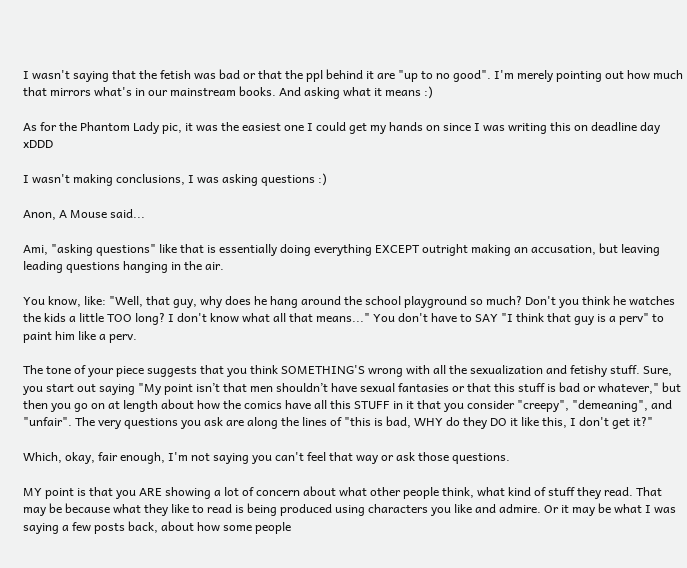I wasn't saying that the fetish was bad or that the ppl behind it are "up to no good". I'm merely pointing out how much that mirrors what's in our mainstream books. And asking what it means :)

As for the Phantom Lady pic, it was the easiest one I could get my hands on since I was writing this on deadline day xDDD

I wasn't making conclusions, I was asking questions :)

Anon, A Mouse said...

Ami, "asking questions" like that is essentially doing everything EXCEPT outright making an accusation, but leaving leading questions hanging in the air.

You know, like: "Well, that guy, why does he hang around the school playground so much? Don't you think he watches the kids a little TOO long? I don't know what all that means..." You don't have to SAY "I think that guy is a perv" to paint him like a perv.

The tone of your piece suggests that you think SOMETHING'S wrong with all the sexualization and fetishy stuff. Sure, you start out saying "My point isn’t that men shouldn’t have sexual fantasies or that this stuff is bad or whatever," but then you go on at length about how the comics have all this STUFF in it that you consider "creepy", "demeaning", and "unfair". The very questions you ask are along the lines of "this is bad, WHY do they DO it like this, I don't get it?"

Which, okay, fair enough, I'm not saying you can't feel that way or ask those questions.

MY point is that you ARE showing a lot of concern about what other people think, what kind of stuff they read. That may be because what they like to read is being produced using characters you like and admire. Or it may be what I was saying a few posts back, about how some people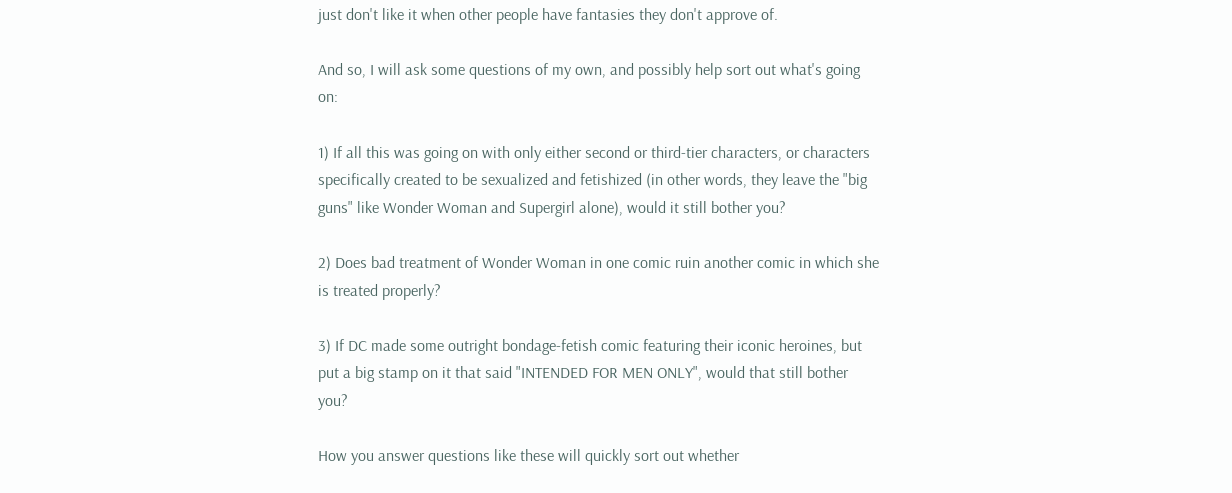just don't like it when other people have fantasies they don't approve of.

And so, I will ask some questions of my own, and possibly help sort out what's going on:

1) If all this was going on with only either second or third-tier characters, or characters specifically created to be sexualized and fetishized (in other words, they leave the "big guns" like Wonder Woman and Supergirl alone), would it still bother you?

2) Does bad treatment of Wonder Woman in one comic ruin another comic in which she is treated properly?

3) If DC made some outright bondage-fetish comic featuring their iconic heroines, but put a big stamp on it that said "INTENDED FOR MEN ONLY", would that still bother you?

How you answer questions like these will quickly sort out whether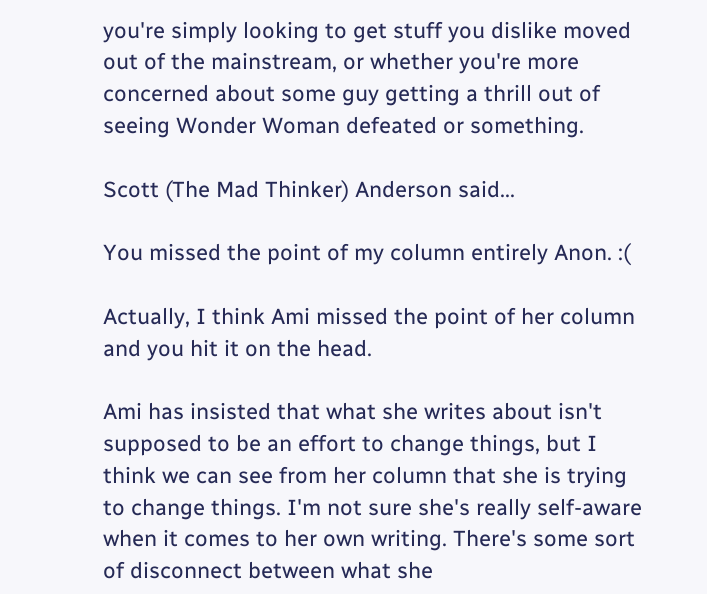you're simply looking to get stuff you dislike moved out of the mainstream, or whether you're more concerned about some guy getting a thrill out of seeing Wonder Woman defeated or something.

Scott (The Mad Thinker) Anderson said...

You missed the point of my column entirely Anon. :(

Actually, I think Ami missed the point of her column and you hit it on the head.

Ami has insisted that what she writes about isn't supposed to be an effort to change things, but I think we can see from her column that she is trying to change things. I'm not sure she's really self-aware when it comes to her own writing. There's some sort of disconnect between what she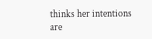thinks her intentions are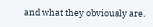and what they obviously are.